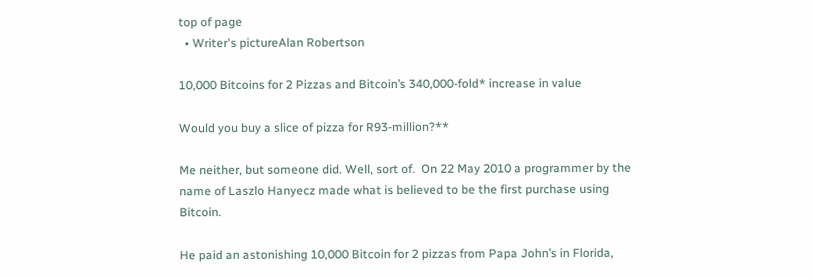top of page
  • Writer's pictureAlan Robertson

10,000 Bitcoins for 2 Pizzas and Bitcoin’s 340,000-fold* increase in value

Would you buy a slice of pizza for R93-million?**

Me neither, but someone did. Well, sort of.  On 22 May 2010 a programmer by the name of Laszlo Hanyecz made what is believed to be the first purchase using Bitcoin.

He paid an astonishing 10,000 Bitcoin for 2 pizzas from Papa John’s in Florida,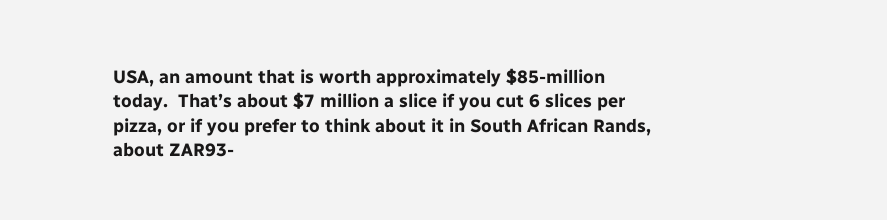USA, an amount that is worth approximately $85-million today.  That’s about $7 million a slice if you cut 6 slices per pizza, or if you prefer to think about it in South African Rands, about ZAR93-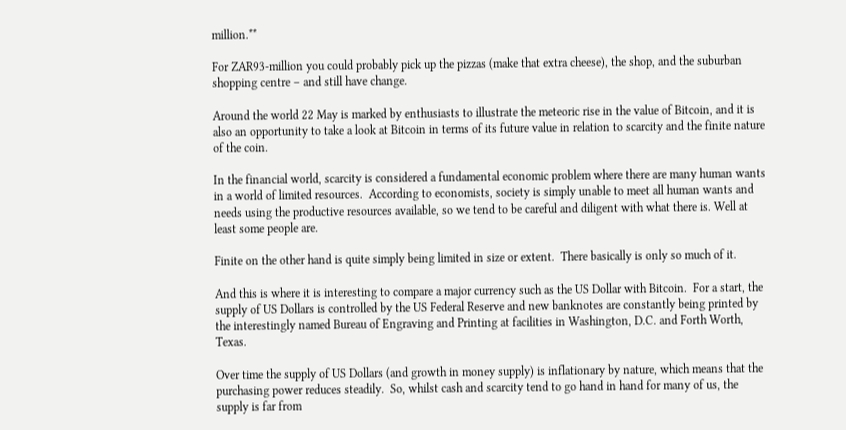million.**

For ZAR93-million you could probably pick up the pizzas (make that extra cheese), the shop, and the suburban shopping centre – and still have change.

Around the world 22 May is marked by enthusiasts to illustrate the meteoric rise in the value of Bitcoin, and it is also an opportunity to take a look at Bitcoin in terms of its future value in relation to scarcity and the finite nature of the coin.

In the financial world, scarcity is considered a fundamental economic problem where there are many human wants in a world of limited resources.  According to economists, society is simply unable to meet all human wants and needs using the productive resources available, so we tend to be careful and diligent with what there is. Well at least some people are.

Finite on the other hand is quite simply being limited in size or extent.  There basically is only so much of it.

And this is where it is interesting to compare a major currency such as the US Dollar with Bitcoin.  For a start, the supply of US Dollars is controlled by the US Federal Reserve and new banknotes are constantly being printed by the interestingly named Bureau of Engraving and Printing at facilities in Washington, D.C. and Forth Worth, Texas.

Over time the supply of US Dollars (and growth in money supply) is inflationary by nature, which means that the purchasing power reduces steadily.  So, whilst cash and scarcity tend to go hand in hand for many of us, the supply is far from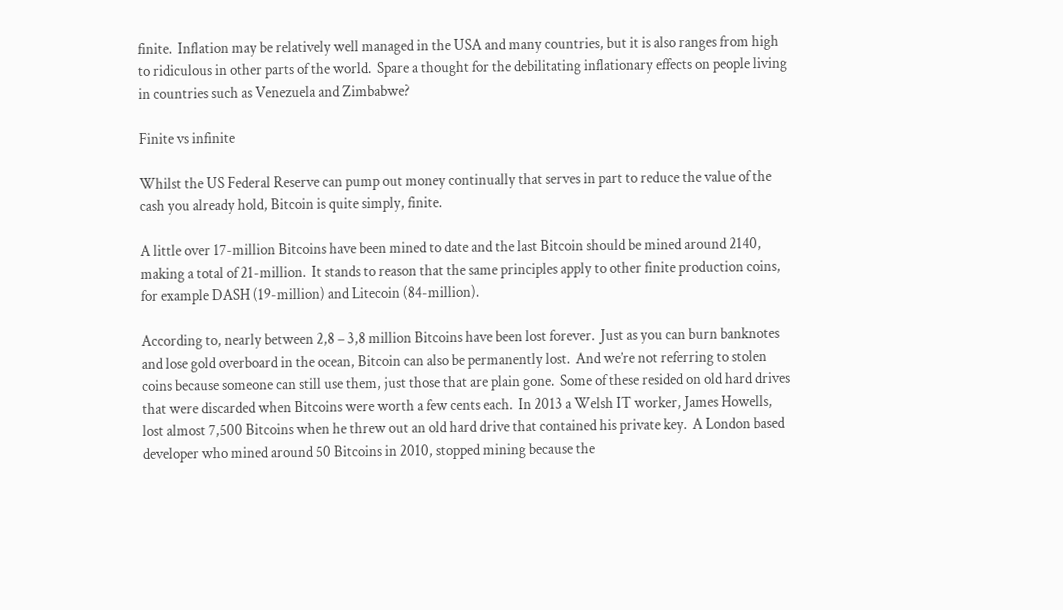finite.  Inflation may be relatively well managed in the USA and many countries, but it is also ranges from high to ridiculous in other parts of the world.  Spare a thought for the debilitating inflationary effects on people living in countries such as Venezuela and Zimbabwe?

Finite vs infinite

Whilst the US Federal Reserve can pump out money continually that serves in part to reduce the value of the cash you already hold, Bitcoin is quite simply, finite.

A little over 17-million Bitcoins have been mined to date and the last Bitcoin should be mined around 2140, making a total of 21-million.  It stands to reason that the same principles apply to other finite production coins, for example DASH (19-million) and Litecoin (84-million).

According to, nearly between 2,8 – 3,8 million Bitcoins have been lost forever.  Just as you can burn banknotes and lose gold overboard in the ocean, Bitcoin can also be permanently lost.  And we’re not referring to stolen coins because someone can still use them, just those that are plain gone.  Some of these resided on old hard drives that were discarded when Bitcoins were worth a few cents each.  In 2013 a Welsh IT worker, James Howells, lost almost 7,500 Bitcoins when he threw out an old hard drive that contained his private key.  A London based developer who mined around 50 Bitcoins in 2010, stopped mining because the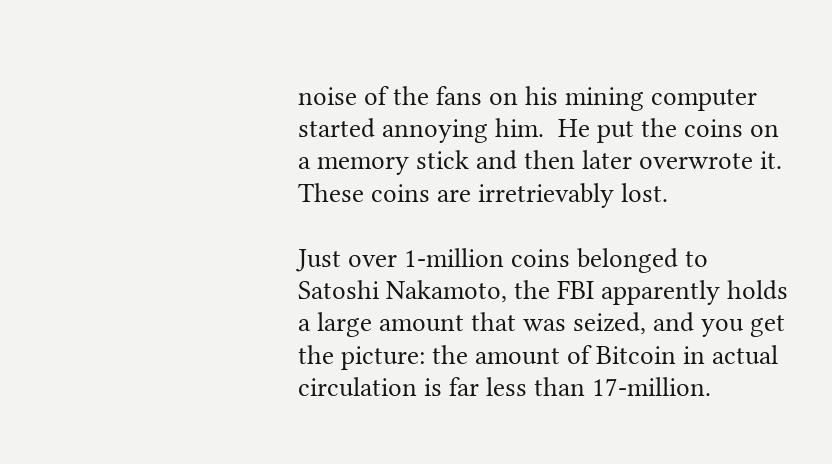noise of the fans on his mining computer started annoying him.  He put the coins on a memory stick and then later overwrote it.  These coins are irretrievably lost.

Just over 1-million coins belonged to Satoshi Nakamoto, the FBI apparently holds a large amount that was seized, and you get the picture: the amount of Bitcoin in actual circulation is far less than 17-million.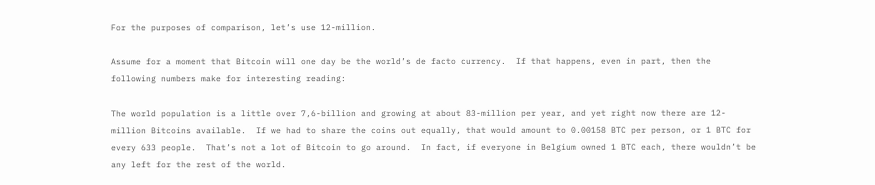For the purposes of comparison, let’s use 12-million.

Assume for a moment that Bitcoin will one day be the world’s de facto currency.  If that happens, even in part, then the following numbers make for interesting reading:

The world population is a little over 7,6-billion and growing at about 83-million per year, and yet right now there are 12-million Bitcoins available.  If we had to share the coins out equally, that would amount to 0.00158 BTC per person, or 1 BTC for every 633 people.  That’s not a lot of Bitcoin to go around.  In fact, if everyone in Belgium owned 1 BTC each, there wouldn’t be any left for the rest of the world.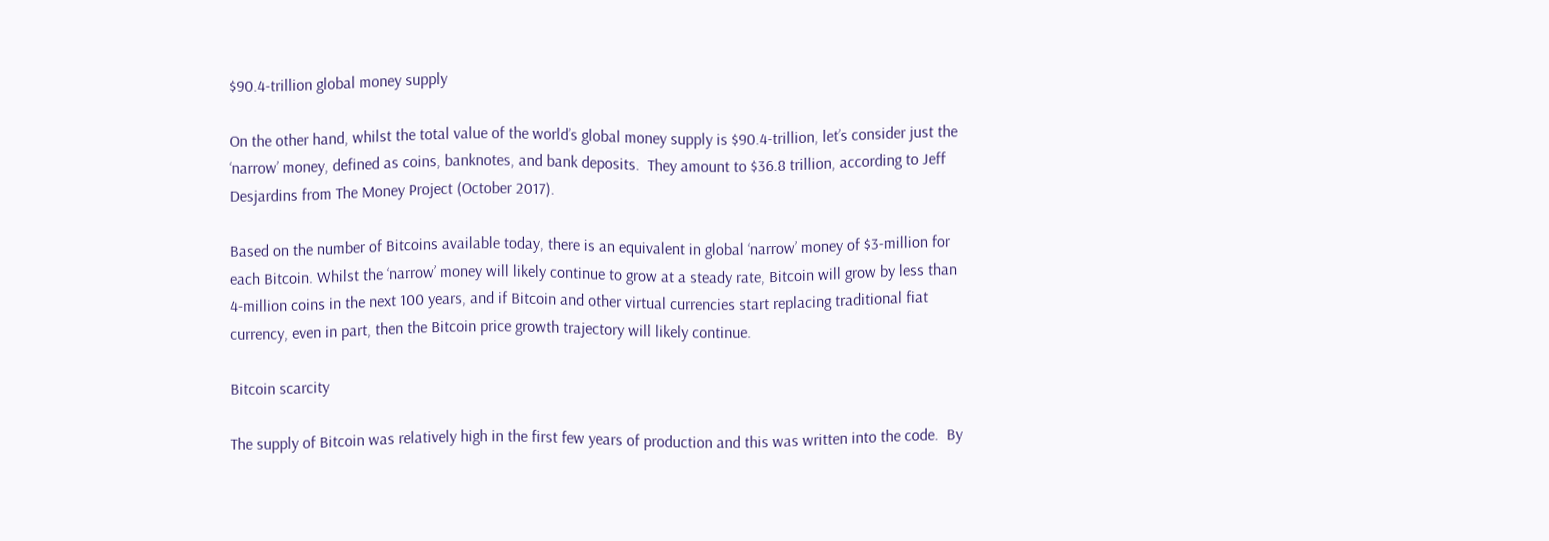$90.4-trillion global money supply

On the other hand, whilst the total value of the world’s global money supply is $90.4-trillion, let’s consider just the ‘narrow’ money, defined as coins, banknotes, and bank deposits.  They amount to $36.8 trillion, according to Jeff Desjardins from The Money Project (October 2017).

Based on the number of Bitcoins available today, there is an equivalent in global ‘narrow’ money of $3-million for each Bitcoin. Whilst the ‘narrow’ money will likely continue to grow at a steady rate, Bitcoin will grow by less than 4-million coins in the next 100 years, and if Bitcoin and other virtual currencies start replacing traditional fiat currency, even in part, then the Bitcoin price growth trajectory will likely continue.

Bitcoin scarcity

The supply of Bitcoin was relatively high in the first few years of production and this was written into the code.  By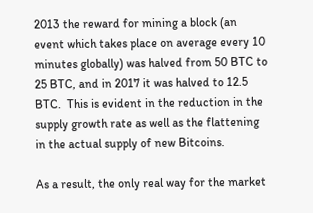2013 the reward for mining a block (an event which takes place on average every 10 minutes globally) was halved from 50 BTC to 25 BTC, and in 2017 it was halved to 12.5 BTC.  This is evident in the reduction in the supply growth rate as well as the flattening in the actual supply of new Bitcoins.

As a result, the only real way for the market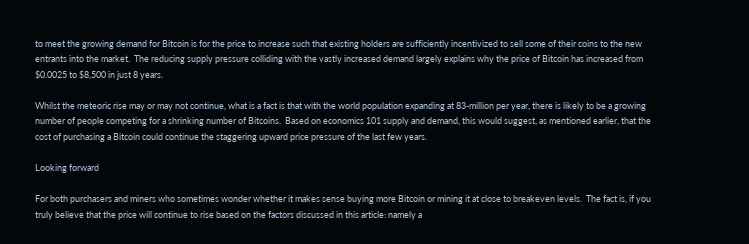to meet the growing demand for Bitcoin is for the price to increase such that existing holders are sufficiently incentivized to sell some of their coins to the new entrants into the market.  The reducing supply pressure colliding with the vastly increased demand largely explains why the price of Bitcoin has increased from $0.0025 to $8,500 in just 8 years.

Whilst the meteoric rise may or may not continue, what is a fact is that with the world population expanding at 83-million per year, there is likely to be a growing number of people competing for a shrinking number of Bitcoins.  Based on economics 101 supply and demand, this would suggest, as mentioned earlier, that the cost of purchasing a Bitcoin could continue the staggering upward price pressure of the last few years.

Looking forward

For both purchasers and miners who sometimes wonder whether it makes sense buying more Bitcoin or mining it at close to breakeven levels.  The fact is, if you truly believe that the price will continue to rise based on the factors discussed in this article: namely a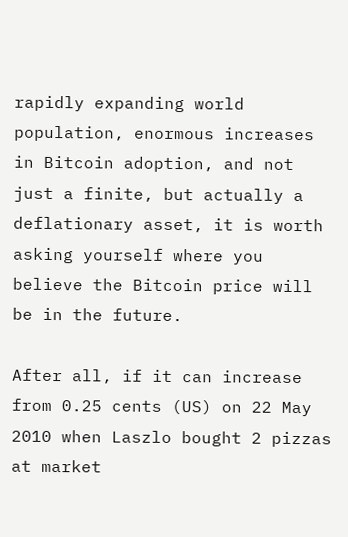rapidly expanding world population, enormous increases in Bitcoin adoption, and not just a finite, but actually a deflationary asset, it is worth asking yourself where you believe the Bitcoin price will be in the future.

After all, if it can increase from 0.25 cents (US) on 22 May 2010 when Laszlo bought 2 pizzas at market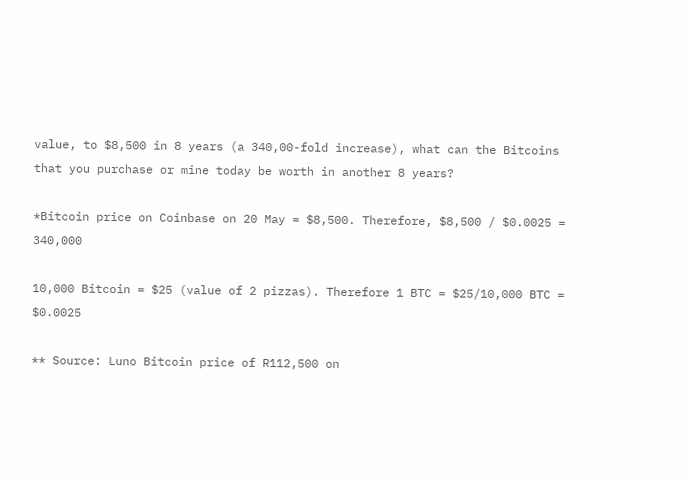value, to $8,500 in 8 years (a 340,00-fold increase), what can the Bitcoins that you purchase or mine today be worth in another 8 years?

*Bitcoin price on Coinbase on 20 May = $8,500. Therefore, $8,500 / $0.0025 = 340,000

10,000 Bitcoin = $25 (value of 2 pizzas). Therefore 1 BTC = $25/10,000 BTC = $0.0025

** Source: Luno Bitcoin price of R112,500 on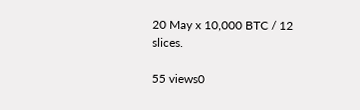20 May x 10,000 BTC / 12 slices.

55 views0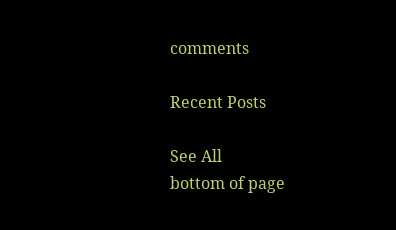comments

Recent Posts

See All
bottom of page